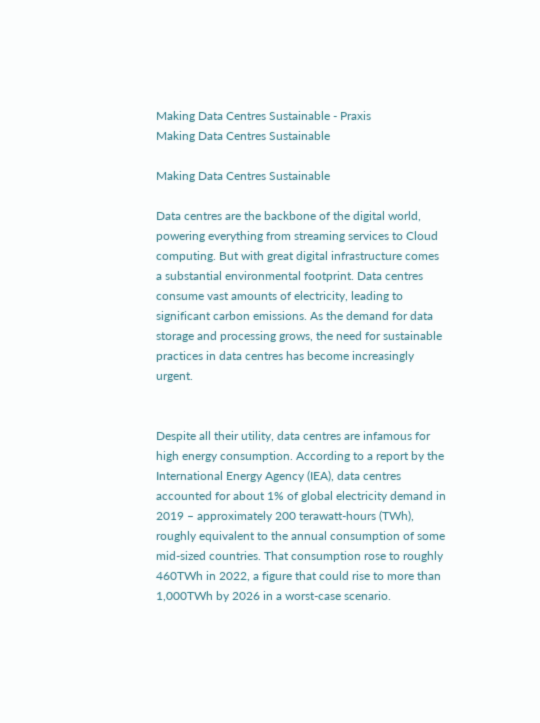Making Data Centres Sustainable - Praxis
Making Data Centres Sustainable

Making Data Centres Sustainable

Data centres are the backbone of the digital world, powering everything from streaming services to Cloud computing. But with great digital infrastructure comes a substantial environmental footprint. Data centres consume vast amounts of electricity, leading to significant carbon emissions. As the demand for data storage and processing grows, the need for sustainable practices in data centres has become increasingly urgent.


Despite all their utility, data centres are infamous for high energy consumption. According to a report by the International Energy Agency (IEA), data centres accounted for about 1% of global electricity demand in 2019 – approximately 200 terawatt-hours (TWh), roughly equivalent to the annual consumption of some mid-sized countries. That consumption rose to roughly 460TWh in 2022, a figure that could rise to more than 1,000TWh by 2026 in a worst-case scenario.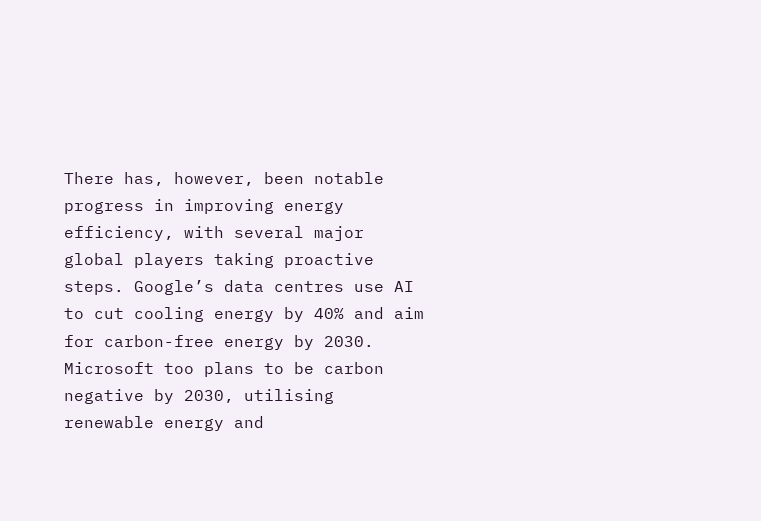There has, however, been notable progress in improving energy efficiency, with several major global players taking proactive steps. Google’s data centres use AI to cut cooling energy by 40% and aim for carbon-free energy by 2030. Microsoft too plans to be carbon negative by 2030, utilising renewable energy and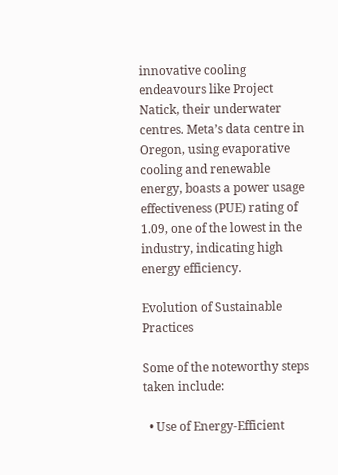innovative cooling endeavours like Project Natick, their underwater centres. Meta’s data centre in Oregon, using evaporative cooling and renewable energy, boasts a power usage effectiveness (PUE) rating of 1.09, one of the lowest in the industry, indicating high energy efficiency.

Evolution of Sustainable Practices

Some of the noteworthy steps taken include:

  • Use of Energy-Efficient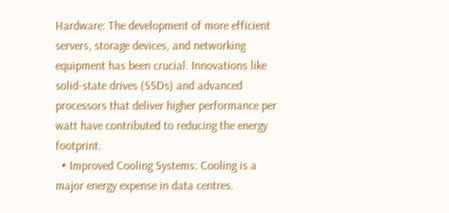Hardware: The development of more efficient servers, storage devices, and networking equipment has been crucial. Innovations like solid-state drives (SSDs) and advanced processors that deliver higher performance per watt have contributed to reducing the energy footprint.
  • Improved Cooling Systems: Cooling is a major energy expense in data centres.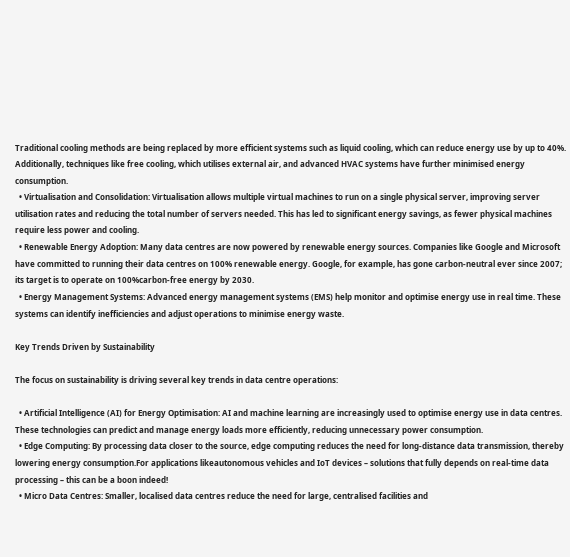Traditional cooling methods are being replaced by more efficient systems such as liquid cooling, which can reduce energy use by up to 40%. Additionally, techniques like free cooling, which utilises external air, and advanced HVAC systems have further minimised energy consumption.
  • Virtualisation and Consolidation: Virtualisation allows multiple virtual machines to run on a single physical server, improving server utilisation rates and reducing the total number of servers needed. This has led to significant energy savings, as fewer physical machines require less power and cooling.
  • Renewable Energy Adoption: Many data centres are now powered by renewable energy sources. Companies like Google and Microsoft have committed to running their data centres on 100% renewable energy. Google, for example, has gone carbon-neutral ever since 2007; its target is to operate on 100%carbon-free energy by 2030.
  • Energy Management Systems: Advanced energy management systems (EMS) help monitor and optimise energy use in real time. These systems can identify inefficiencies and adjust operations to minimise energy waste.

Key Trends Driven by Sustainability

The focus on sustainability is driving several key trends in data centre operations:

  • Artificial Intelligence (AI) for Energy Optimisation: AI and machine learning are increasingly used to optimise energy use in data centres. These technologies can predict and manage energy loads more efficiently, reducing unnecessary power consumption.
  • Edge Computing: By processing data closer to the source, edge computing reduces the need for long-distance data transmission, thereby lowering energy consumption.For applications likeautonomous vehicles and IoT devices – solutions that fully depends on real-time data processing – this can be a boon indeed!
  • Micro Data Centres: Smaller, localised data centres reduce the need for large, centralised facilities and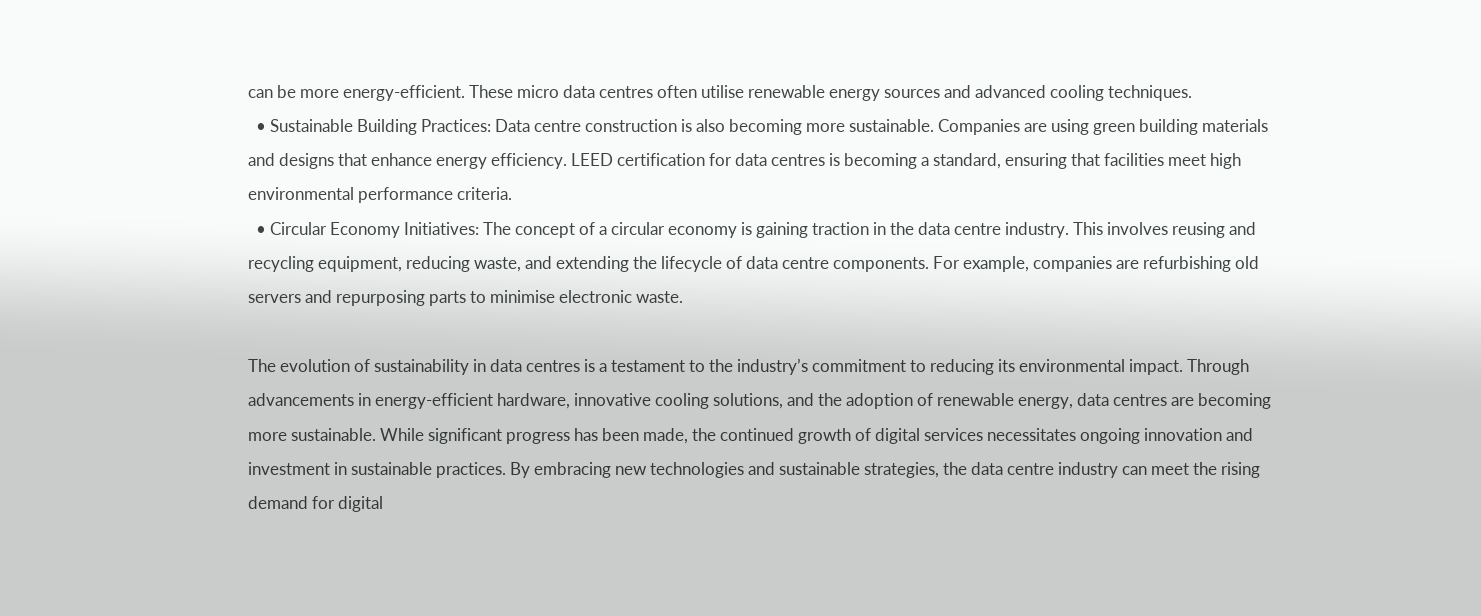can be more energy-efficient. These micro data centres often utilise renewable energy sources and advanced cooling techniques.
  • Sustainable Building Practices: Data centre construction is also becoming more sustainable. Companies are using green building materials and designs that enhance energy efficiency. LEED certification for data centres is becoming a standard, ensuring that facilities meet high environmental performance criteria.
  • Circular Economy Initiatives: The concept of a circular economy is gaining traction in the data centre industry. This involves reusing and recycling equipment, reducing waste, and extending the lifecycle of data centre components. For example, companies are refurbishing old servers and repurposing parts to minimise electronic waste.

The evolution of sustainability in data centres is a testament to the industry’s commitment to reducing its environmental impact. Through advancements in energy-efficient hardware, innovative cooling solutions, and the adoption of renewable energy, data centres are becoming more sustainable. While significant progress has been made, the continued growth of digital services necessitates ongoing innovation and investment in sustainable practices. By embracing new technologies and sustainable strategies, the data centre industry can meet the rising demand for digital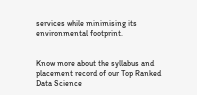services while minimising its environmental footprint.


Know more about the syllabus and placement record of our Top Ranked Data Science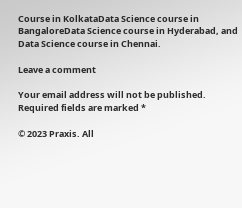Course in KolkataData Science course in BangaloreData Science course in Hyderabad, and Data Science course in Chennai.

Leave a comment

Your email address will not be published. Required fields are marked *

© 2023 Praxis. All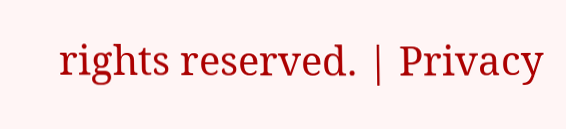rights reserved. | Privacy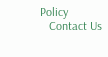Policy
   Contact Us